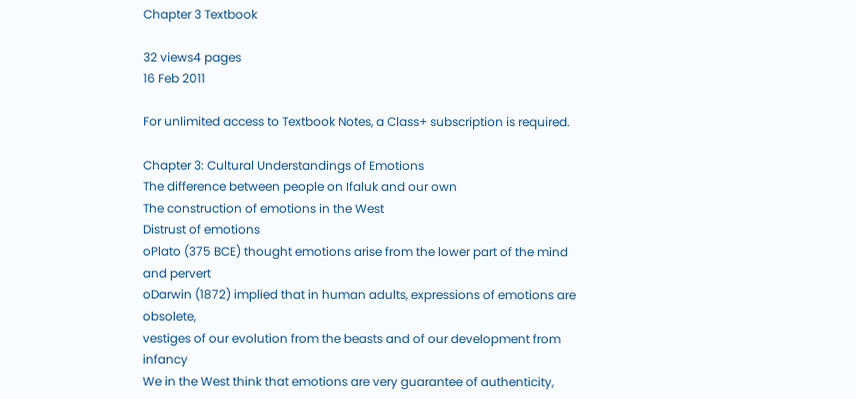Chapter 3 Textbook

32 views4 pages
16 Feb 2011

For unlimited access to Textbook Notes, a Class+ subscription is required.

Chapter 3: Cultural Understandings of Emotions
The difference between people on Ifaluk and our own
The construction of emotions in the West
Distrust of emotions
oPlato (375 BCE) thought emotions arise from the lower part of the mind and pervert
oDarwin (1872) implied that in human adults, expressions of emotions are obsolete,
vestiges of our evolution from the beasts and of our development from infancy
We in the West think that emotions are very guarantee of authenticity,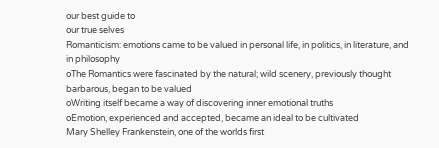our best guide to
our true selves
Romanticism: emotions came to be valued in personal life, in politics, in literature, and
in philosophy
oThe Romantics were fascinated by the natural; wild scenery, previously thought
barbarous, began to be valued
oWriting itself became a way of discovering inner emotional truths
oEmotion, experienced and accepted, became an ideal to be cultivated
Mary Shelley Frankenstein, one of the worlds first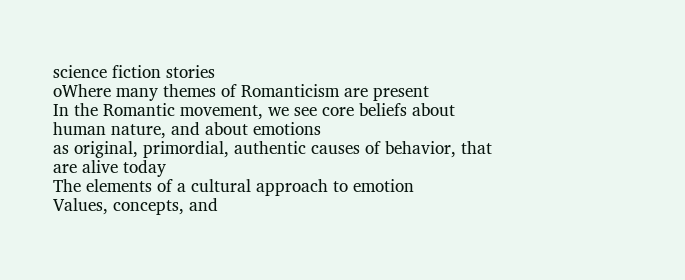science fiction stories
oWhere many themes of Romanticism are present
In the Romantic movement, we see core beliefs about human nature, and about emotions
as original, primordial, authentic causes of behavior, that are alive today
The elements of a cultural approach to emotion
Values, concepts, and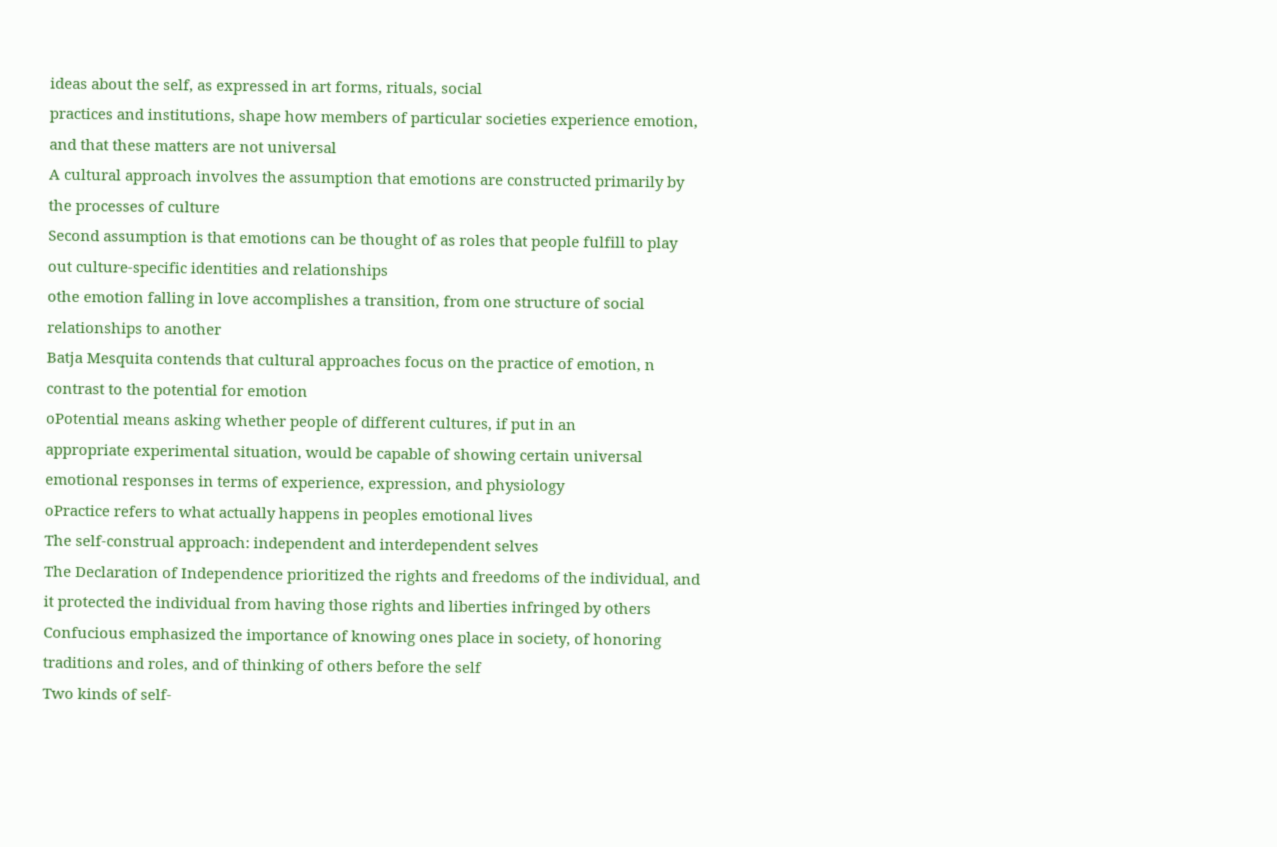ideas about the self, as expressed in art forms, rituals, social
practices and institutions, shape how members of particular societies experience emotion,
and that these matters are not universal
A cultural approach involves the assumption that emotions are constructed primarily by
the processes of culture
Second assumption is that emotions can be thought of as roles that people fulfill to play
out culture-specific identities and relationships
othe emotion falling in love accomplishes a transition, from one structure of social
relationships to another
Batja Mesquita contends that cultural approaches focus on the practice of emotion, n
contrast to the potential for emotion
oPotential means asking whether people of different cultures, if put in an
appropriate experimental situation, would be capable of showing certain universal
emotional responses in terms of experience, expression, and physiology
oPractice refers to what actually happens in peoples emotional lives
The self-construal approach: independent and interdependent selves
The Declaration of Independence prioritized the rights and freedoms of the individual, and
it protected the individual from having those rights and liberties infringed by others
Confucious emphasized the importance of knowing ones place in society, of honoring
traditions and roles, and of thinking of others before the self
Two kinds of self-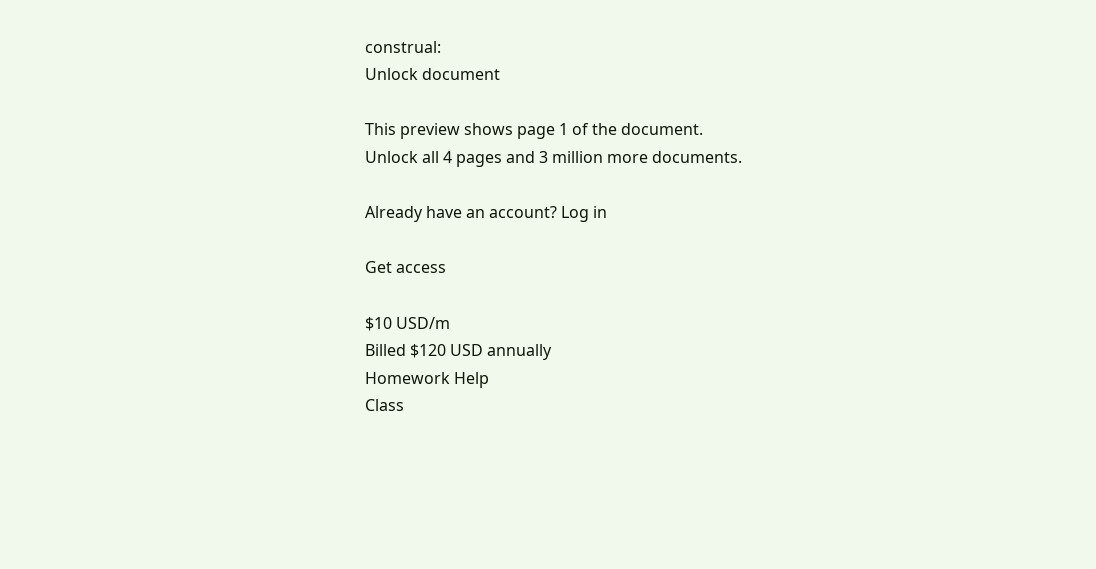construal:
Unlock document

This preview shows page 1 of the document.
Unlock all 4 pages and 3 million more documents.

Already have an account? Log in

Get access

$10 USD/m
Billed $120 USD annually
Homework Help
Class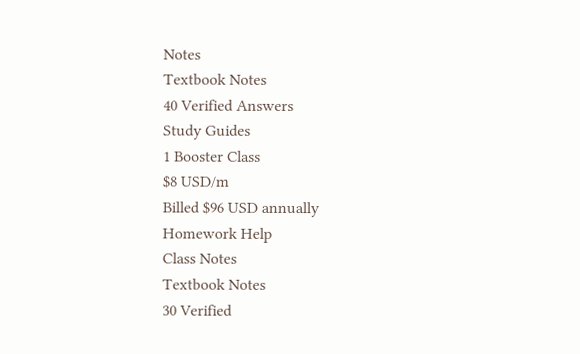Notes
Textbook Notes
40 Verified Answers
Study Guides
1 Booster Class
$8 USD/m
Billed $96 USD annually
Homework Help
Class Notes
Textbook Notes
30 Verified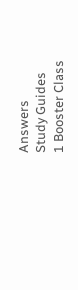Answers
Study Guides
1 Booster Class